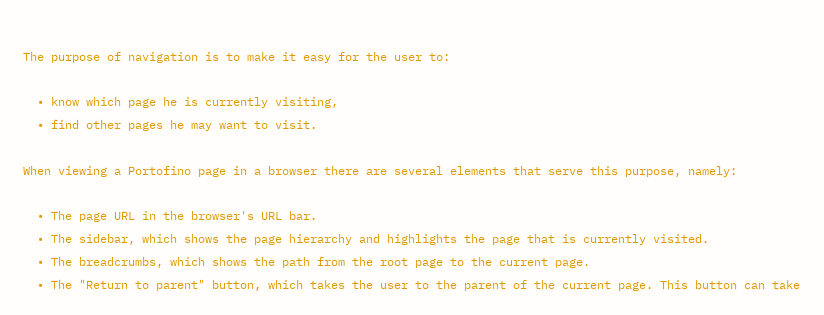The purpose of navigation is to make it easy for the user to:

  • know which page he is currently visiting,
  • find other pages he may want to visit.

When viewing a Portofino page in a browser there are several elements that serve this purpose, namely:

  • The page URL in the browser's URL bar.
  • The sidebar, which shows the page hierarchy and highlights the page that is currently visited.
  • The breadcrumbs, which shows the path from the root page to the current page.
  • The "Return to parent" button, which takes the user to the parent of the current page. This button can take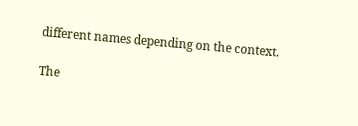different names depending on the context.

The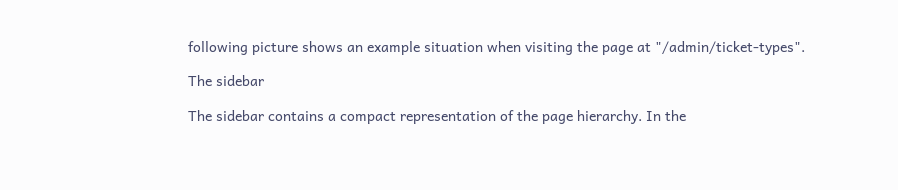following picture shows an example situation when visiting the page at "/admin/ticket-types".

The sidebar

The sidebar contains a compact representation of the page hierarchy. In the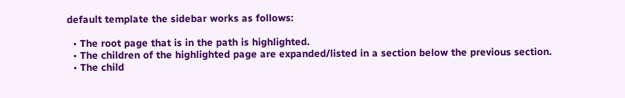default template the sidebar works as follows:

  • The root page that is in the path is highlighted.
  • The children of the highlighted page are expanded/listed in a section below the previous section.
  • The child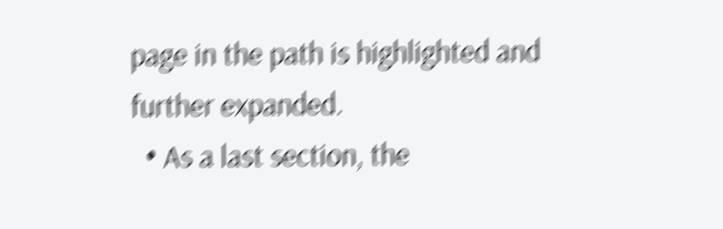page in the path is highlighted and further expanded.
  • As a last section, the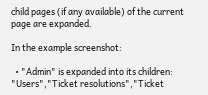child pages (if any available) of the current page are expanded.

In the example screenshot:

  • "Admin" is expanded into its children: "Users","Ticket resolutions","Ticket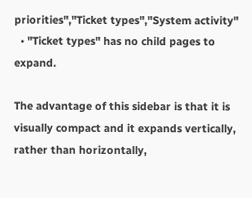priorities","Ticket types","System activity"
  • "Ticket types" has no child pages to expand.

The advantage of this sidebar is that it is visually compact and it expands vertically, rather than horizontally,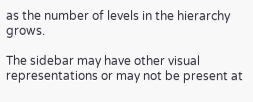as the number of levels in the hierarchy grows.

The sidebar may have other visual representations or may not be present at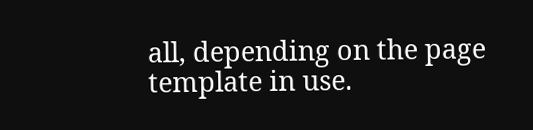all, depending on the page template in use.